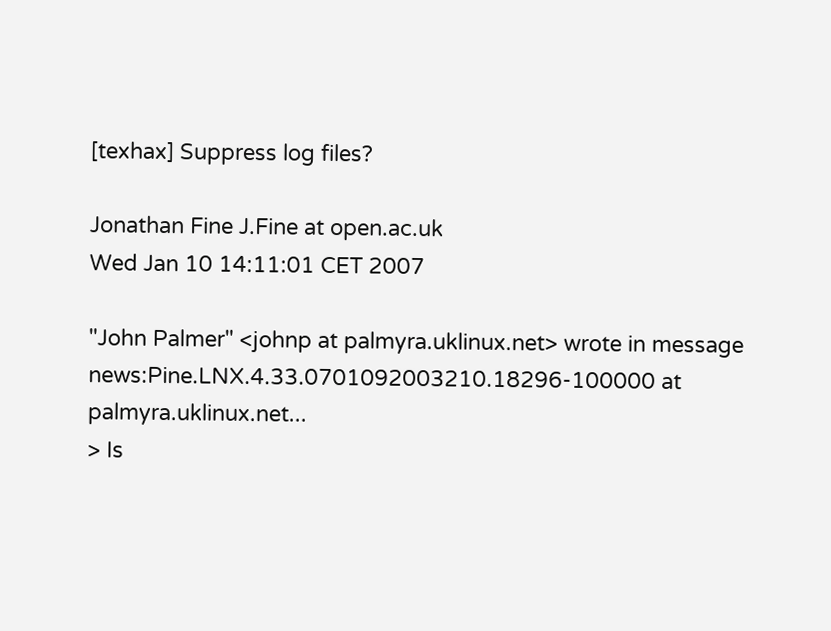[texhax] Suppress log files?

Jonathan Fine J.Fine at open.ac.uk
Wed Jan 10 14:11:01 CET 2007

"John Palmer" <johnp at palmyra.uklinux.net> wrote in message
news:Pine.LNX.4.33.0701092003210.18296-100000 at palmyra.uklinux.net...
> Is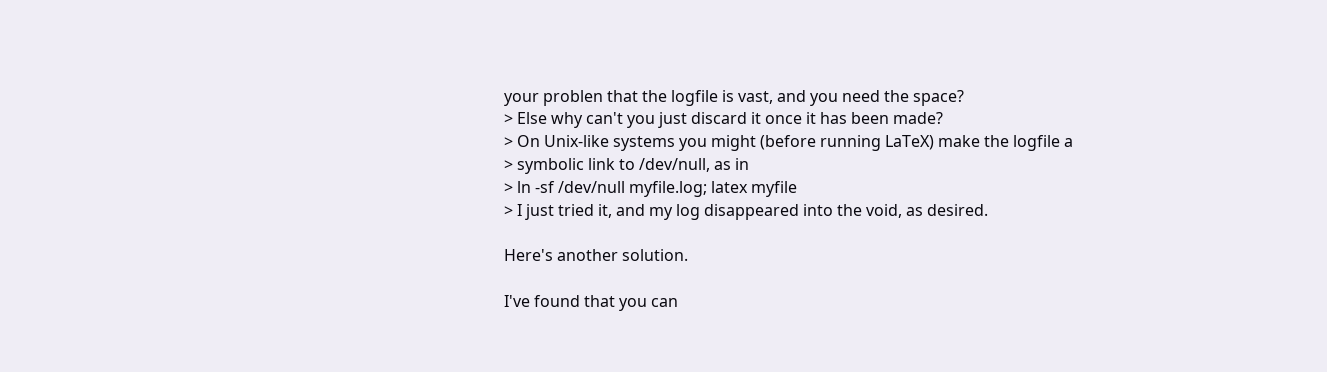your problen that the logfile is vast, and you need the space?
> Else why can't you just discard it once it has been made?
> On Unix-like systems you might (before running LaTeX) make the logfile a
> symbolic link to /dev/null, as in
> ln -sf /dev/null myfile.log; latex myfile
> I just tried it, and my log disappeared into the void, as desired.

Here's another solution.

I've found that you can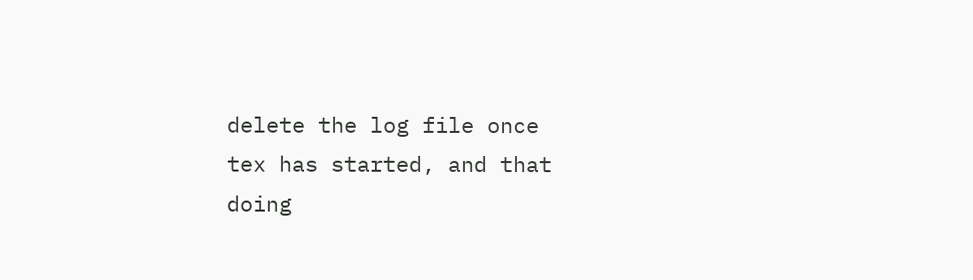delete the log file once
tex has started, and that doing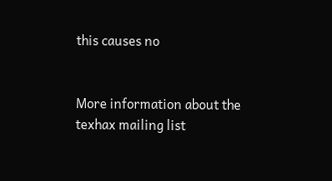this causes no


More information about the texhax mailing list